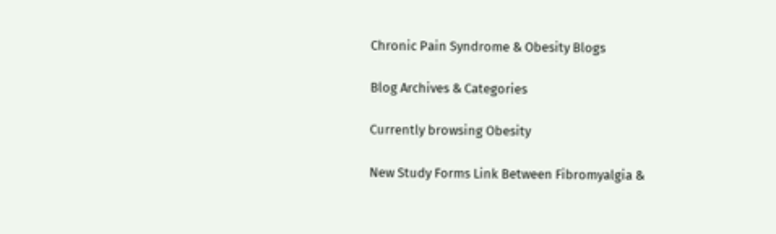Chronic Pain Syndrome & Obesity Blogs

Blog Archives & Categories

Currently browsing Obesity

New Study Forms Link Between Fibromyalgia &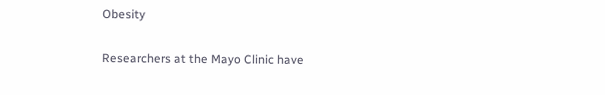Obesity

Researchers at the Mayo Clinic have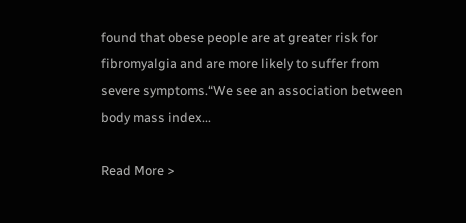found that obese people are at greater risk for fibromyalgia and are more likely to suffer from severe symptoms.“We see an association between body mass index...

Read More >